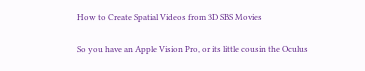How to Create Spatial Videos from 3D SBS Movies

So you have an Apple Vision Pro, or its little cousin the Oculus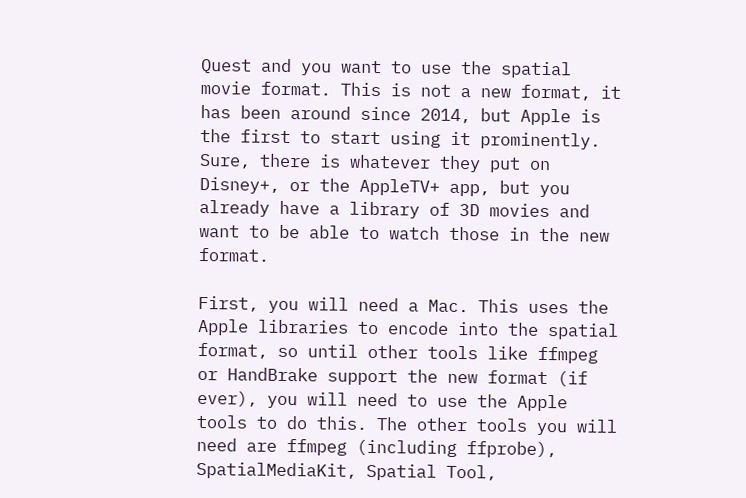Quest and you want to use the spatial movie format. This is not a new format, it has been around since 2014, but Apple is the first to start using it prominently. Sure, there is whatever they put on Disney+, or the AppleTV+ app, but you already have a library of 3D movies and want to be able to watch those in the new format.

First, you will need a Mac. This uses the Apple libraries to encode into the spatial format, so until other tools like ffmpeg or HandBrake support the new format (if ever), you will need to use the Apple tools to do this. The other tools you will need are ffmpeg (including ffprobe), SpatialMediaKit, Spatial Tool,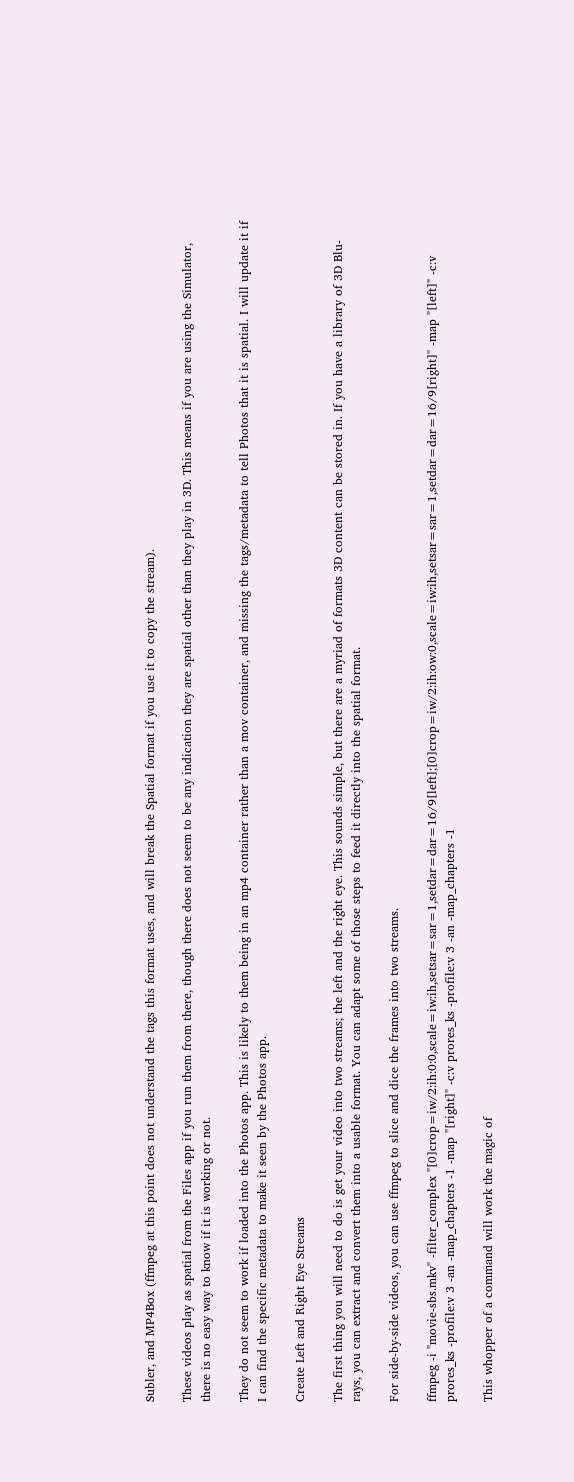Subler, and MP4Box (ffmpeg at this point does not understand the tags this format uses, and will break the Spatial format if you use it to copy the stream).

These videos play as spatial from the Files app if you run them from there, though there does not seem to be any indication they are spatial other than they play in 3D. This means if you are using the Simulator, there is no easy way to know if it is working or not.

They do not seem to work if loaded into the Photos app. This is likely to them being in an mp4 container rather than a mov container, and missing the tags/metadata to tell Photos that it is spatial. I will update it if I can find the specific metadata to make it seen by the Photos app.

Create Left and Right Eye Streams

The first thing you will need to do is get your video into two streams; the left and the right eye. This sounds simple, but there are a myriad of formats 3D content can be stored in. If you have a library of 3D Blu-rays, you can extract and convert them into a usable format. You can adapt some of those steps to feed it directly into the spatial format.

For side-by-side videos, you can use ffmpeg to slice and dice the frames into two streams.

ffmpeg -i "movie-sbs.mkv" -filter_complex "[0]crop=iw/2:ih:0:0,scale=iw:ih,setsar=sar=1,setdar=dar=16/9[left];[0]crop=iw/2:ih:ow:0,scale=iw:ih,setsar=sar=1,setdar=dar=16/9[right]" -map "[left]" -c:v prores_ks -profile:v 3 -an -map_chapters -1 -map "[right]" -c:v prores_ks -profile:v 3 -an -map_chapters -1

This whopper of a command will work the magic of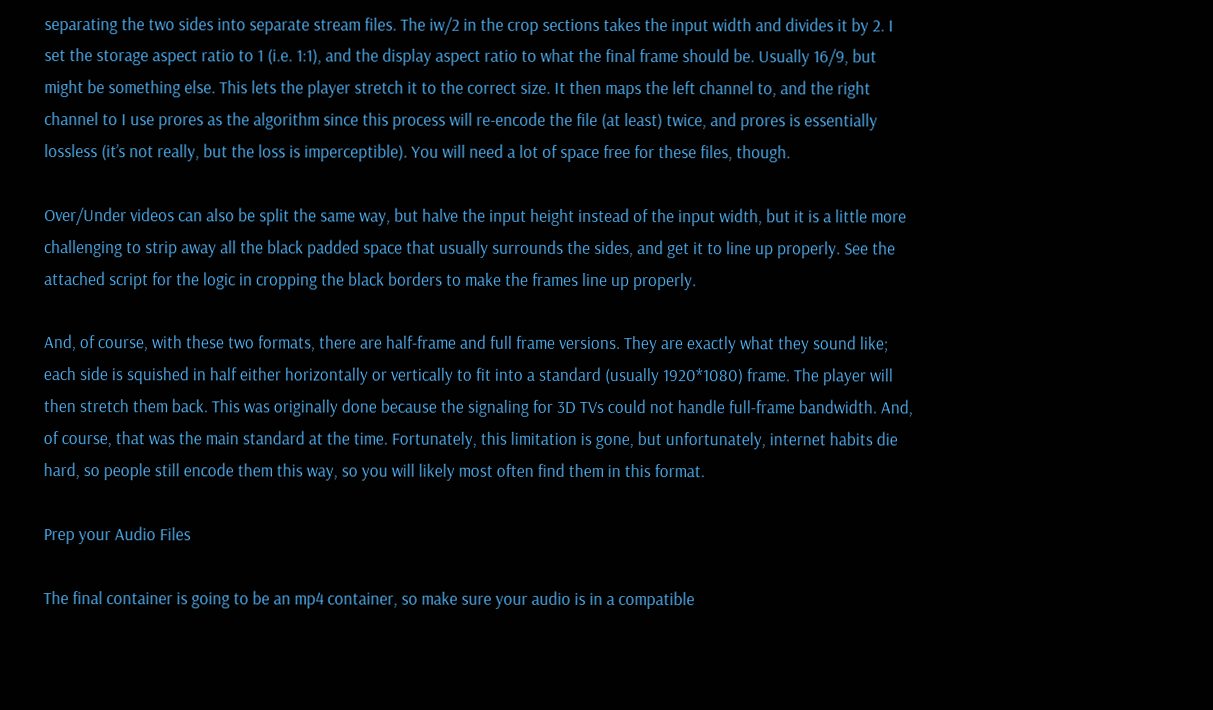separating the two sides into separate stream files. The iw/2 in the crop sections takes the input width and divides it by 2. I set the storage aspect ratio to 1 (i.e. 1:1), and the display aspect ratio to what the final frame should be. Usually 16/9, but might be something else. This lets the player stretch it to the correct size. It then maps the left channel to, and the right channel to I use prores as the algorithm since this process will re-encode the file (at least) twice, and prores is essentially lossless (it’s not really, but the loss is imperceptible). You will need a lot of space free for these files, though.

Over/Under videos can also be split the same way, but halve the input height instead of the input width, but it is a little more challenging to strip away all the black padded space that usually surrounds the sides, and get it to line up properly. See the attached script for the logic in cropping the black borders to make the frames line up properly.

And, of course, with these two formats, there are half-frame and full frame versions. They are exactly what they sound like; each side is squished in half either horizontally or vertically to fit into a standard (usually 1920*1080) frame. The player will then stretch them back. This was originally done because the signaling for 3D TVs could not handle full-frame bandwidth. And, of course, that was the main standard at the time. Fortunately, this limitation is gone, but unfortunately, internet habits die hard, so people still encode them this way, so you will likely most often find them in this format.

Prep your Audio Files

The final container is going to be an mp4 container, so make sure your audio is in a compatible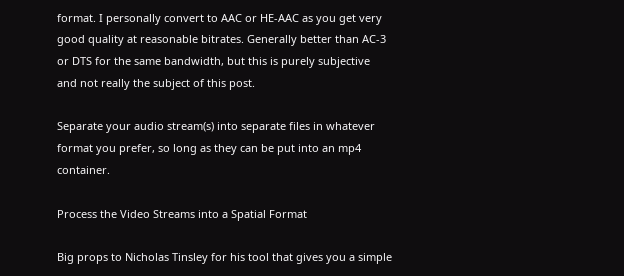format. I personally convert to AAC or HE-AAC as you get very good quality at reasonable bitrates. Generally better than AC-3 or DTS for the same bandwidth, but this is purely subjective and not really the subject of this post.

Separate your audio stream(s) into separate files in whatever format you prefer, so long as they can be put into an mp4 container.

Process the Video Streams into a Spatial Format

Big props to Nicholas Tinsley for his tool that gives you a simple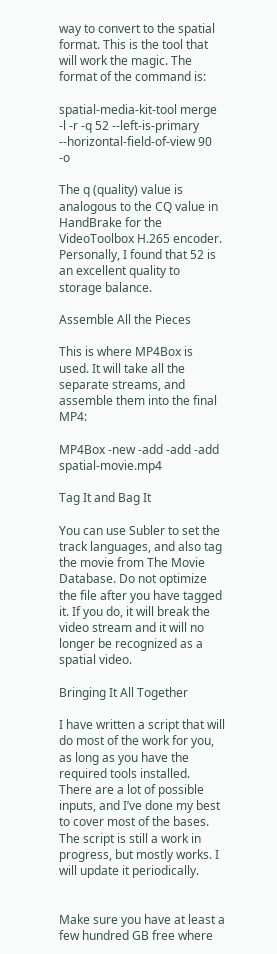way to convert to the spatial format. This is the tool that will work the magic. The format of the command is:

spatial-media-kit-tool merge -l -r -q 52 --left-is-primary --horizontal-field-of-view 90 -o

The q (quality) value is analogous to the CQ value in HandBrake for the VideoToolbox H.265 encoder. Personally, I found that 52 is an excellent quality to storage balance.

Assemble All the Pieces

This is where MP4Box is used. It will take all the separate streams, and assemble them into the final MP4:

MP4Box -new -add -add -add spatial-movie.mp4

Tag It and Bag It

You can use Subler to set the track languages, and also tag the movie from The Movie Database. Do not optimize the file after you have tagged it. If you do, it will break the video stream and it will no longer be recognized as a spatial video.

Bringing It All Together

I have written a script that will do most of the work for you, as long as you have the required tools installed. There are a lot of possible inputs, and I’ve done my best to cover most of the bases. The script is still a work in progress, but mostly works. I will update it periodically.


Make sure you have at least a few hundred GB free where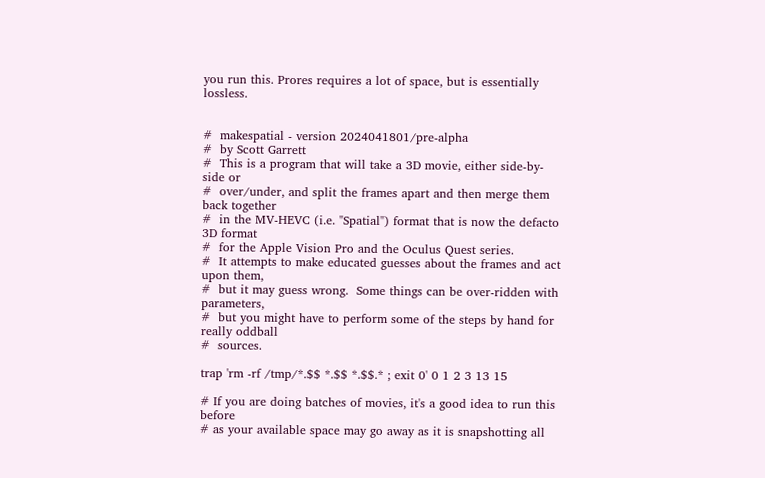you run this. Prores requires a lot of space, but is essentially lossless.


#  makespatial - version 2024041801/pre-alpha
#  by Scott Garrett
#  This is a program that will take a 3D movie, either side-by-side or
#  over/under, and split the frames apart and then merge them back together
#  in the MV-HEVC (i.e. "Spatial") format that is now the defacto 3D format
#  for the Apple Vision Pro and the Oculus Quest series.
#  It attempts to make educated guesses about the frames and act upon them,
#  but it may guess wrong.  Some things can be over-ridden with parameters,
#  but you might have to perform some of the steps by hand for really oddball
#  sources.

trap 'rm -rf /tmp/*.$$ *.$$ *.$$.* ; exit 0' 0 1 2 3 13 15

# If you are doing batches of movies, it's a good idea to run this before
# as your available space may go away as it is snapshotting all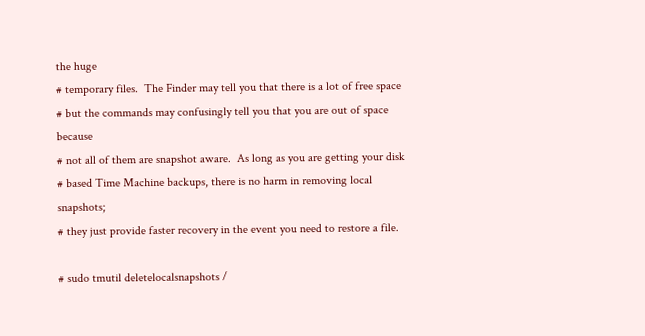the huge
# temporary files.  The Finder may tell you that there is a lot of free space
# but the commands may confusingly tell you that you are out of space because
# not all of them are snapshot aware.  As long as you are getting your disk
# based Time Machine backups, there is no harm in removing local snapshots;
# they just provide faster recovery in the event you need to restore a file.

# sudo tmutil deletelocalsnapshots /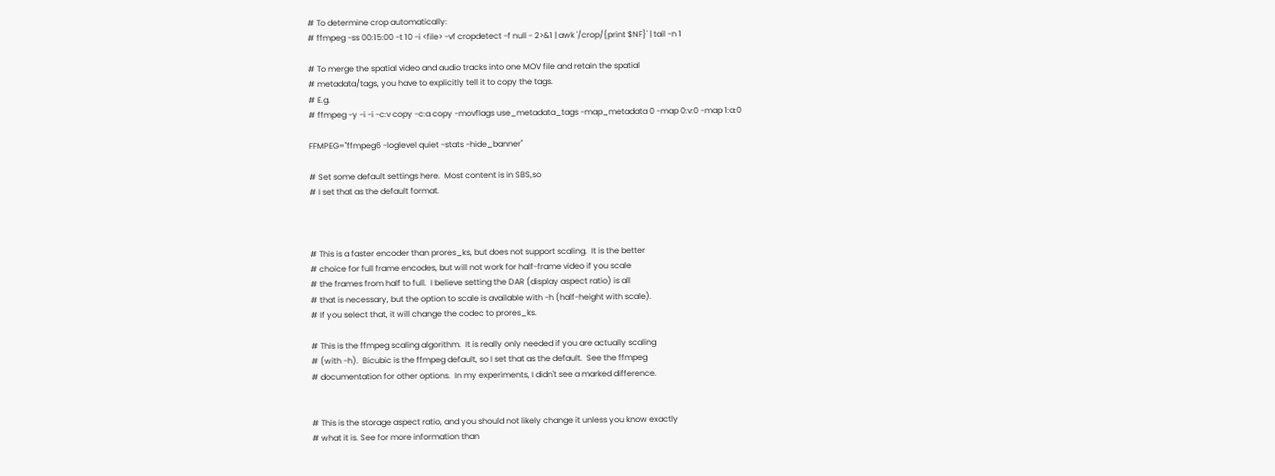# To determine crop automatically:
# ffmpeg -ss 00:15:00 -t 10 -i <file> -vf cropdetect -f null - 2>&1 | awk '/crop/{print $NF}' | tail -n 1

# To merge the spatial video and audio tracks into one MOV file and retain the spatial
# metadata/tags, you have to explicitly tell it to copy the tags.
# E.g.
# ffmpeg -y -i -i -c:v copy -c:a copy -movflags use_metadata_tags -map_metadata 0 -map 0:v:0 -map 1:a:0

FFMPEG="ffmpeg6 -loglevel quiet -stats -hide_banner"

# Set some default settings here.  Most content is in SBS,so
# I set that as the default format.



# This is a faster encoder than prores_ks, but does not support scaling.  It is the better
# choice for full frame encodes, but will not work for half-frame video if you scale
# the frames from half to full.  I believe setting the DAR (display aspect ratio) is all
# that is necessary, but the option to scale is available with -h (half-height with scale).
# If you select that, it will change the codec to prores_ks.

# This is the ffmpeg scaling algorithm.  It is really only needed if you are actually scaling
# (with -h).  Bicubic is the ffmpeg default, so I set that as the default.  See the ffmpeg
# documentation for other options.  In my experiments, I didn't see a marked difference.


# This is the storage aspect ratio, and you should not likely change it unless you know exactly
# what it is. See for more information than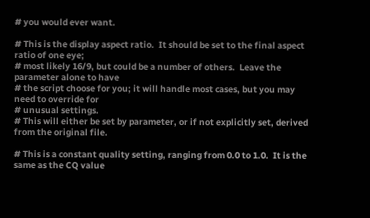# you would ever want.

# This is the display aspect ratio.  It should be set to the final aspect ratio of one eye;
# most likely 16/9, but could be a number of others.  Leave the parameter alone to have
# the script choose for you; it will handle most cases, but you may need to override for
# unusual settings.
# This will either be set by parameter, or if not explicitly set, derived from the original file.

# This is a constant quality setting, ranging from 0.0 to 1.0.  It is the same as the CQ value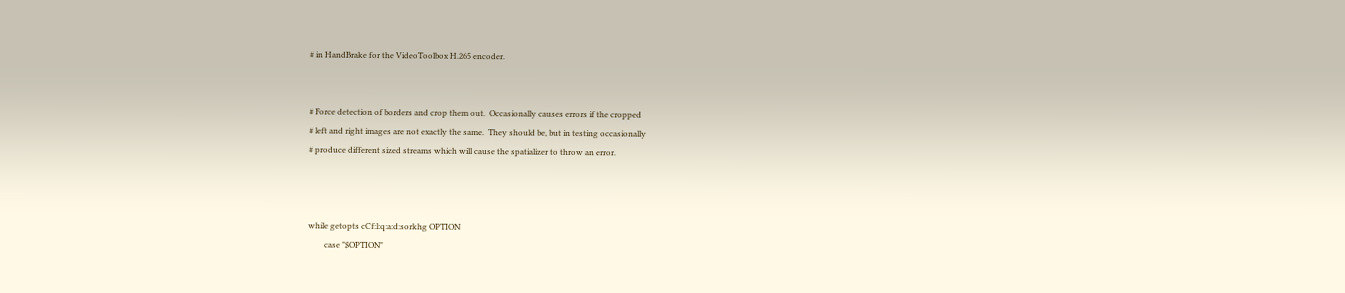# in HandBrake for the VideoToolbox H.265 encoder.


# Force detection of borders and crop them out.  Occasionally causes errors if the cropped
# left and right images are not exactly the same.  They should be, but in testing occasionally
# produce different sized streams which will cause the spatializer to throw an error.



while getopts cCf:l:q:a:d:sorkhg OPTION
        case "$OPTION"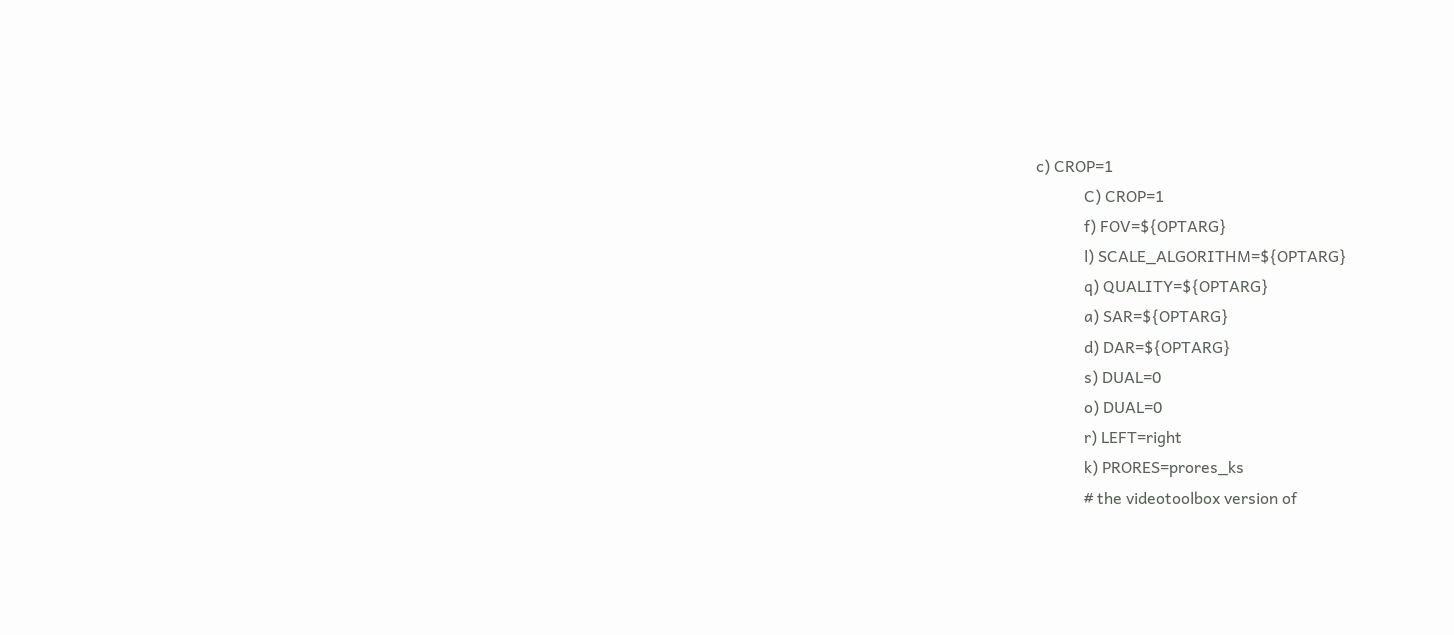c) CROP=1
            C) CROP=1
            f) FOV=${OPTARG}
            l) SCALE_ALGORITHM=${OPTARG}
            q) QUALITY=${OPTARG}
            a) SAR=${OPTARG}
            d) DAR=${OPTARG}
            s) DUAL=0
            o) DUAL=0
            r) LEFT=right
            k) PRORES=prores_ks
            # the videotoolbox version of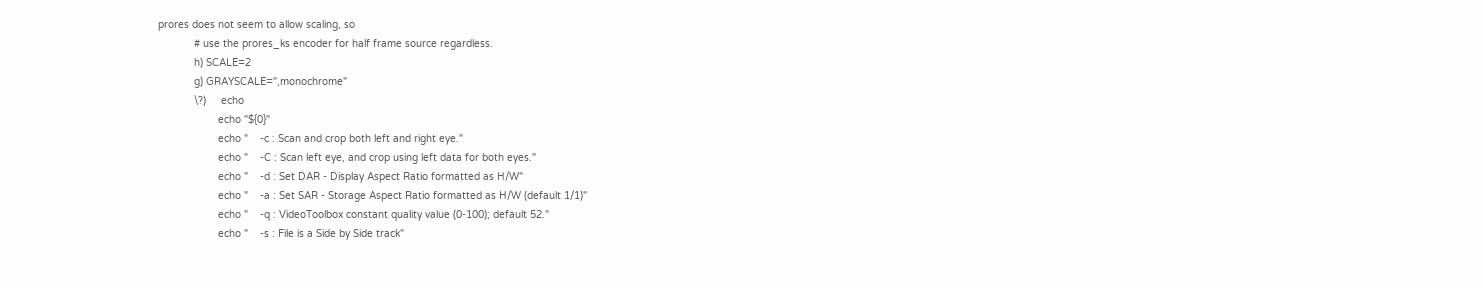prores does not seem to allow scaling, so
            # use the prores_ks encoder for half frame source regardless.
            h) SCALE=2
            g) GRAYSCALE=",monochrome"
            \?)     echo
                    echo "${0}"
                    echo "    -c : Scan and crop both left and right eye."
                    echo "    -C : Scan left eye, and crop using left data for both eyes."
                    echo "    -d : Set DAR - Display Aspect Ratio formatted as H/W"
                    echo "    -a : Set SAR - Storage Aspect Ratio formatted as H/W (default 1/1)"
                    echo "    -q : VideoToolbox constant quality value (0-100); default 52."
                    echo "    -s : File is a Side by Side track"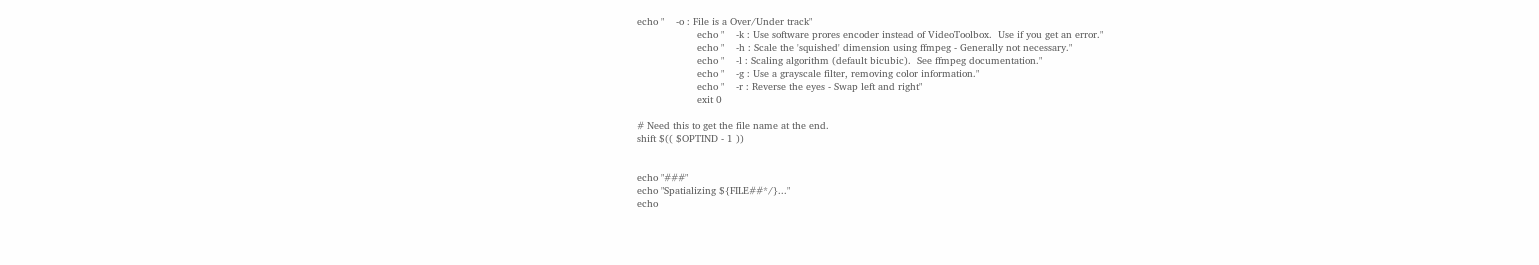echo "    -o : File is a Over/Under track"
                    echo "    -k : Use software prores encoder instead of VideoToolbox.  Use if you get an error."
                    echo "    -h : Scale the 'squished' dimension using ffmpeg - Generally not necessary."
                    echo "    -l : Scaling algorithm (default bicubic).  See ffmpeg documentation."
                    echo "    -g : Use a grayscale filter, removing color information."
                    echo "    -r : Reverse the eyes - Swap left and right"
                    exit 0

# Need this to get the file name at the end.
shift $(( $OPTIND - 1 ))


echo "###"
echo "Spatializing ${FILE##*/}..."
echo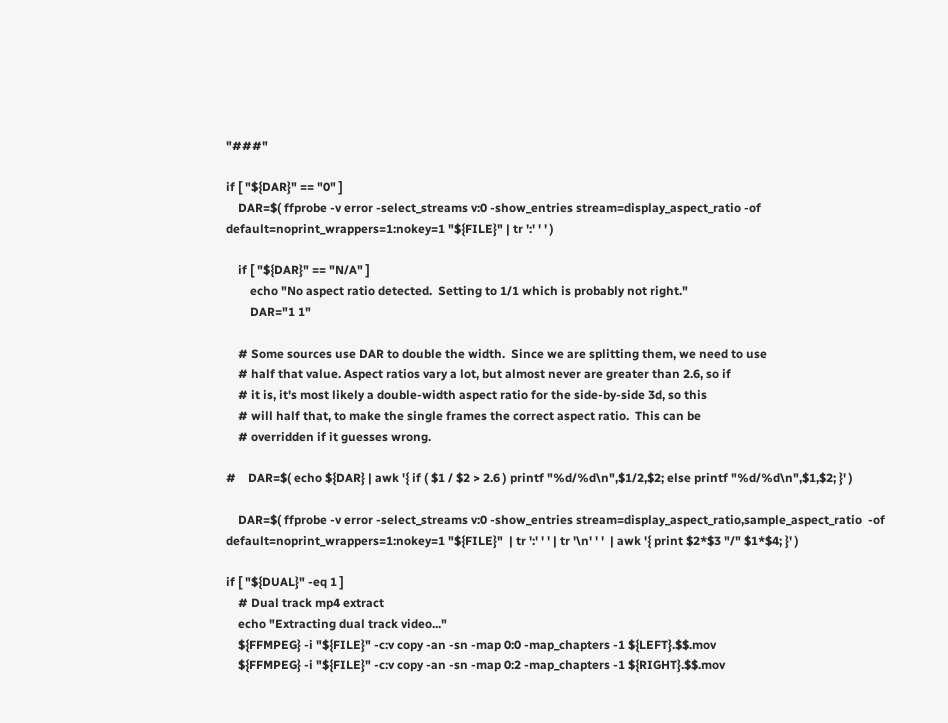"###"

if [ "${DAR}" == "0" ]
    DAR=$( ffprobe -v error -select_streams v:0 -show_entries stream=display_aspect_ratio -of default=noprint_wrappers=1:nokey=1 "${FILE}" | tr ':' ' ' )

    if [ "${DAR}" == "N/A" ]
        echo "No aspect ratio detected.  Setting to 1/1 which is probably not right."
        DAR="1 1"

    # Some sources use DAR to double the width.  Since we are splitting them, we need to use
    # half that value. Aspect ratios vary a lot, but almost never are greater than 2.6, so if
    # it is, it's most likely a double-width aspect ratio for the side-by-side 3d, so this
    # will half that, to make the single frames the correct aspect ratio.  This can be
    # overridden if it guesses wrong.

#    DAR=$( echo ${DAR} | awk '{ if ( $1 / $2 > 2.6 ) printf "%d/%d\n",$1/2,$2; else printf "%d/%d\n",$1,$2; }' )

    DAR=$( ffprobe -v error -select_streams v:0 -show_entries stream=display_aspect_ratio,sample_aspect_ratio  -of default=noprint_wrappers=1:nokey=1 "${FILE}"  | tr ':' ' ' | tr '\n' ' '  | awk '{ print $2*$3 "/" $1*$4; }' )

if [ "${DUAL}" -eq 1 ]
    # Dual track mp4 extract
    echo "Extracting dual track video..."
    ${FFMPEG} -i "${FILE}" -c:v copy -an -sn -map 0:0 -map_chapters -1 ${LEFT}.$$.mov
    ${FFMPEG} -i "${FILE}" -c:v copy -an -sn -map 0:2 -map_chapters -1 ${RIGHT}.$$.mov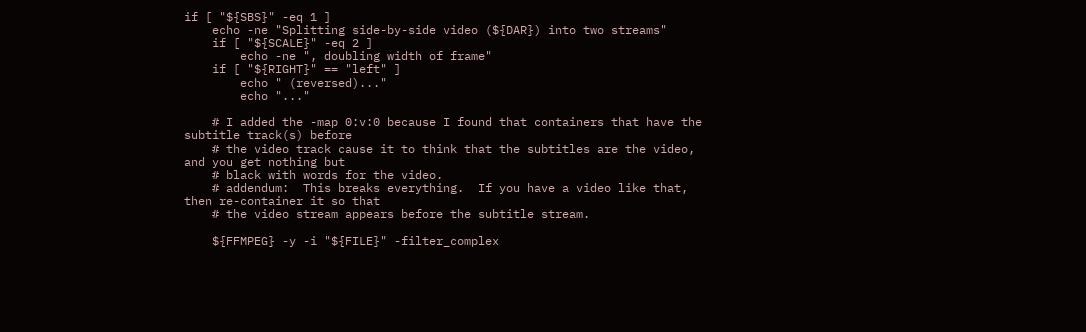if [ "${SBS}" -eq 1 ]
    echo -ne "Splitting side-by-side video (${DAR}) into two streams"
    if [ "${SCALE}" -eq 2 ]
        echo -ne ", doubling width of frame"
    if [ "${RIGHT}" == "left" ]
        echo " (reversed)..."
        echo "..."

    # I added the -map 0:v:0 because I found that containers that have the subtitle track(s) before
    # the video track cause it to think that the subtitles are the video, and you get nothing but
    # black with words for the video.
    # addendum:  This breaks everything.  If you have a video like that, then re-container it so that
    # the video stream appears before the subtitle stream.

    ${FFMPEG} -y -i "${FILE}" -filter_complex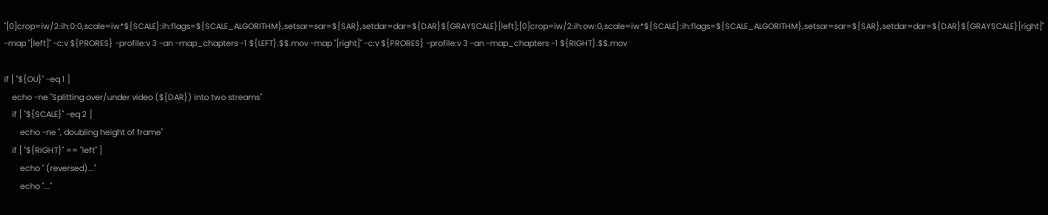"[0]crop=iw/2:ih:0:0,scale=iw*${SCALE}:ih:flags=${SCALE_ALGORITHM},setsar=sar=${SAR},setdar=dar=${DAR}${GRAYSCALE}[left];[0]crop=iw/2:ih:ow:0,scale=iw*${SCALE}:ih:flags=${SCALE_ALGORITHM},setsar=sar=${SAR},setdar=dar=${DAR}${GRAYSCALE}[right]" -map "[left]" -c:v ${PRORES} -profile:v 3 -an -map_chapters -1 ${LEFT}.$$.mov -map "[right]" -c:v ${PRORES} -profile:v 3 -an -map_chapters -1 ${RIGHT}.$$.mov

if [ "${OU}" -eq 1 ]
    echo -ne "Splitting over/under video (${DAR}) into two streams"
    if [ "${SCALE}" -eq 2 ]
        echo -ne ", doubling height of frame"
    if [ "${RIGHT}" == "left" ]
        echo " (reversed)..."
        echo "..."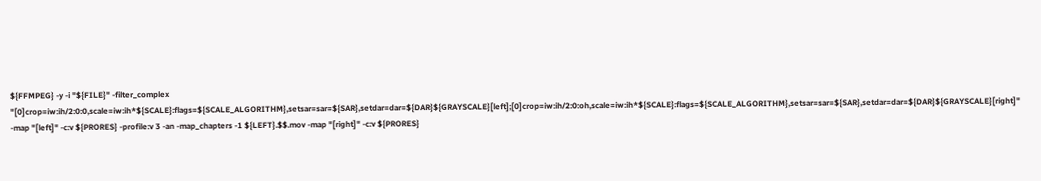${FFMPEG} -y -i "${FILE}" -filter_complex "[0]crop=iw:ih/2:0:0,scale=iw:ih*${SCALE}:flags=${SCALE_ALGORITHM},setsar=sar=${SAR},setdar=dar=${DAR}${GRAYSCALE}[left];[0]crop=iw:ih/2:0:oh,scale=iw:ih*${SCALE}:flags=${SCALE_ALGORITHM},setsar=sar=${SAR},setdar=dar=${DAR}${GRAYSCALE}[right]" -map "[left]" -c:v ${PRORES} -profile:v 3 -an -map_chapters -1 ${LEFT}.$$.mov -map "[right]" -c:v ${PRORES}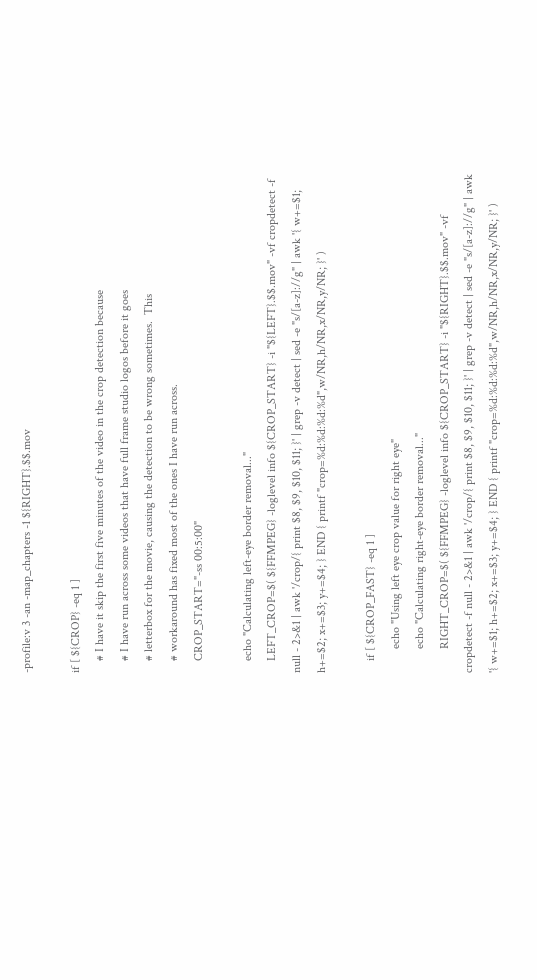-profile:v 3 -an -map_chapters -1 ${RIGHT}.$$.mov

if [ ${CROP} -eq 1 ]
    # I have it skip the first five minutes of the video in the crop detection because
    # I have run across some videos that have full frame studio logos before it goes
    # letterbox for the movie, causing the detection to be wrong sometimes.  This
    # workaround has fixed most of the ones I have run across.
    CROP_START="-ss 00:5:00"

    echo "Calculating left-eye border removal..."
    LEFT_CROP=$( ${FFMPEG} -loglevel info ${CROP_START} -i "${LEFT}.$$.mov" -vf cropdetect -f null - 2>&1 | awk '/crop/{ print $8, $9, $10, $11; }' | grep -v detect | sed -e "s/[a-z]://g" | awk '{ w+=$1; h+=$2; x+=$3; y+=$4; } END { printf "crop=%d:%d:%d:%d",w/NR,h/NR,x/NR,y/NR; }' )

    if [ ${CROP_FAST} -eq 1 ]
        echo "Using left eye crop value for right eye"
        echo "Calculating right-eye border removal..."
        RIGHT_CROP=$( ${FFMPEG} -loglevel info ${CROP_START} -i "${RIGHT}.$$.mov" -vf cropdetect -f null - 2>&1 | awk '/crop/{ print $8, $9, $10, $11; }' | grep -v detect | sed -e "s/[a-z]://g" | awk '{ w+=$1; h+=$2; x+=$3; y+=$4; } END { printf "crop=%d:%d:%d:%d",w/NR,h/NR,x/NR,y/NR; }' )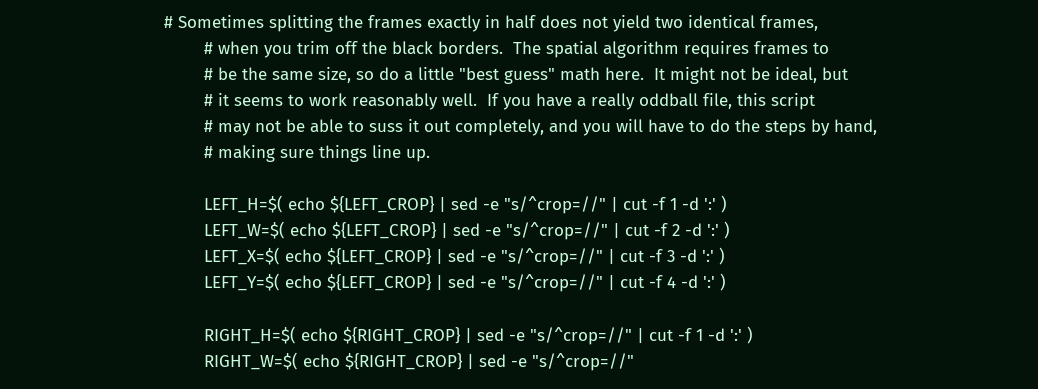# Sometimes splitting the frames exactly in half does not yield two identical frames,
        # when you trim off the black borders.  The spatial algorithm requires frames to
        # be the same size, so do a little "best guess" math here.  It might not be ideal, but
        # it seems to work reasonably well.  If you have a really oddball file, this script
        # may not be able to suss it out completely, and you will have to do the steps by hand,
        # making sure things line up.

        LEFT_H=$( echo ${LEFT_CROP} | sed -e "s/^crop=//" | cut -f 1 -d ':' )
        LEFT_W=$( echo ${LEFT_CROP} | sed -e "s/^crop=//" | cut -f 2 -d ':' )
        LEFT_X=$( echo ${LEFT_CROP} | sed -e "s/^crop=//" | cut -f 3 -d ':' )
        LEFT_Y=$( echo ${LEFT_CROP} | sed -e "s/^crop=//" | cut -f 4 -d ':' )

        RIGHT_H=$( echo ${RIGHT_CROP} | sed -e "s/^crop=//" | cut -f 1 -d ':' )
        RIGHT_W=$( echo ${RIGHT_CROP} | sed -e "s/^crop=//"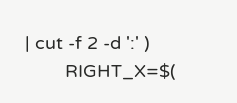| cut -f 2 -d ':' )
        RIGHT_X=$(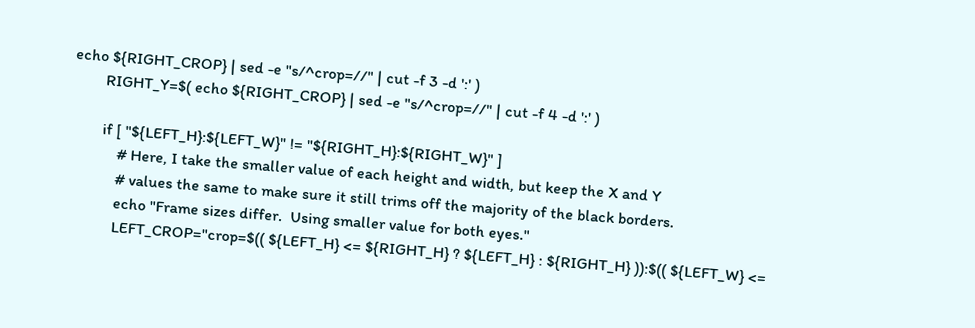echo ${RIGHT_CROP} | sed -e "s/^crop=//" | cut -f 3 -d ':' )
        RIGHT_Y=$( echo ${RIGHT_CROP} | sed -e "s/^crop=//" | cut -f 4 -d ':' )

        if [ "${LEFT_H}:${LEFT_W}" != "${RIGHT_H}:${RIGHT_W}" ]
            # Here, I take the smaller value of each height and width, but keep the X and Y
            # values the same to make sure it still trims off the majority of the black borders.
            echo "Frame sizes differ.  Using smaller value for both eyes."
            LEFT_CROP="crop=$(( ${LEFT_H} <= ${RIGHT_H} ? ${LEFT_H} : ${RIGHT_H} )):$(( ${LEFT_W} <=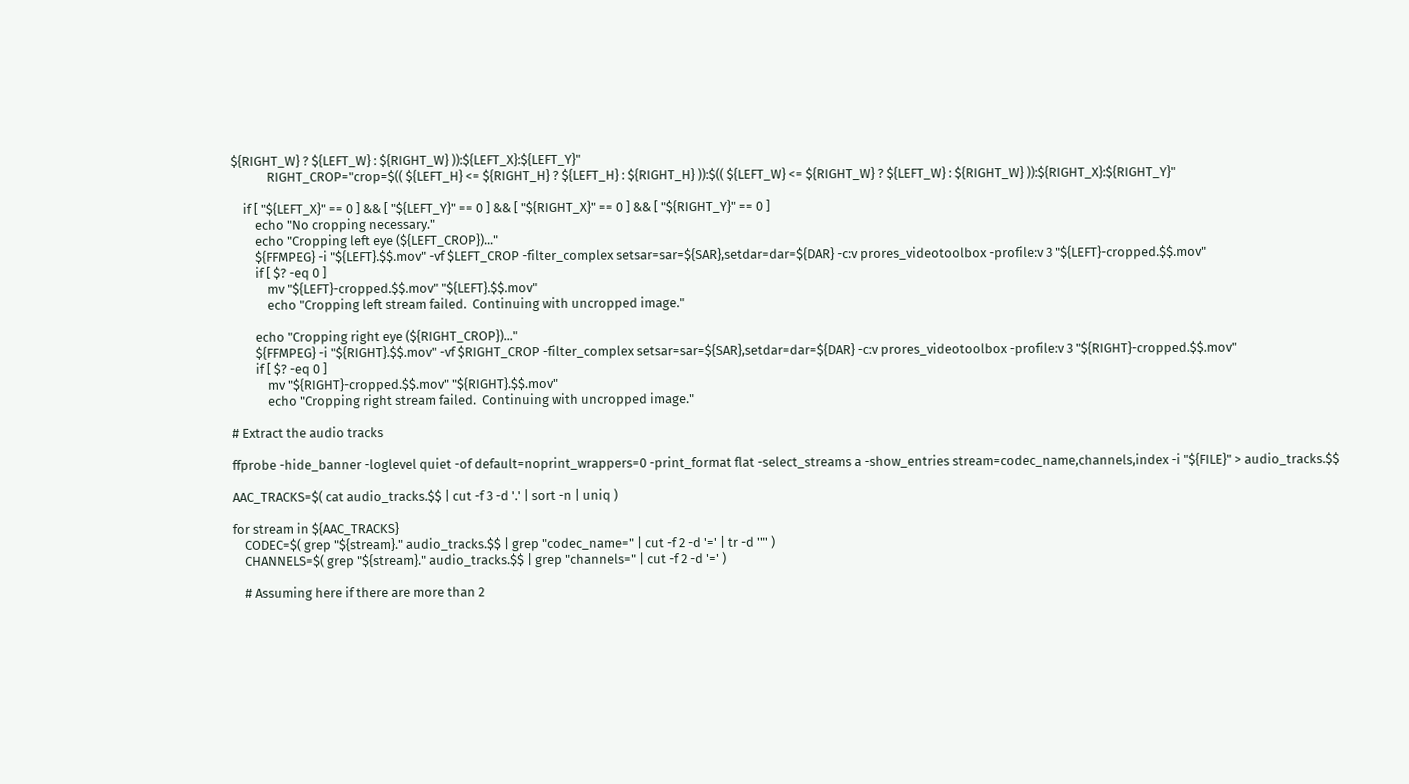${RIGHT_W} ? ${LEFT_W} : ${RIGHT_W} )):${LEFT_X}:${LEFT_Y}"
            RIGHT_CROP="crop=$(( ${LEFT_H} <= ${RIGHT_H} ? ${LEFT_H} : ${RIGHT_H} )):$(( ${LEFT_W} <= ${RIGHT_W} ? ${LEFT_W} : ${RIGHT_W} )):${RIGHT_X}:${RIGHT_Y}"

    if [ "${LEFT_X}" == 0 ] && [ "${LEFT_Y}" == 0 ] && [ "${RIGHT_X}" == 0 ] && [ "${RIGHT_Y}" == 0 ]
        echo "No cropping necessary."
        echo "Cropping left eye (${LEFT_CROP})..."
        ${FFMPEG} -i "${LEFT}.$$.mov" -vf $LEFT_CROP -filter_complex setsar=sar=${SAR},setdar=dar=${DAR} -c:v prores_videotoolbox -profile:v 3 "${LEFT}-cropped.$$.mov"
        if [ $? -eq 0 ]
            mv "${LEFT}-cropped.$$.mov" "${LEFT}.$$.mov"
            echo "Cropping left stream failed.  Continuing with uncropped image."

        echo "Cropping right eye (${RIGHT_CROP})..."
        ${FFMPEG} -i "${RIGHT}.$$.mov" -vf $RIGHT_CROP -filter_complex setsar=sar=${SAR},setdar=dar=${DAR} -c:v prores_videotoolbox -profile:v 3 "${RIGHT}-cropped.$$.mov"
        if [ $? -eq 0 ]
            mv "${RIGHT}-cropped.$$.mov" "${RIGHT}.$$.mov"
            echo "Cropping right stream failed.  Continuing with uncropped image."

# Extract the audio tracks

ffprobe -hide_banner -loglevel quiet -of default=noprint_wrappers=0 -print_format flat -select_streams a -show_entries stream=codec_name,channels,index -i "${FILE}" > audio_tracks.$$

AAC_TRACKS=$( cat audio_tracks.$$ | cut -f 3 -d '.' | sort -n | uniq )

for stream in ${AAC_TRACKS}
    CODEC=$( grep "${stream}." audio_tracks.$$ | grep "codec_name=" | cut -f 2 -d '=' | tr -d '"' )
    CHANNELS=$( grep "${stream}." audio_tracks.$$ | grep "channels=" | cut -f 2 -d '=' )

    # Assuming here if there are more than 2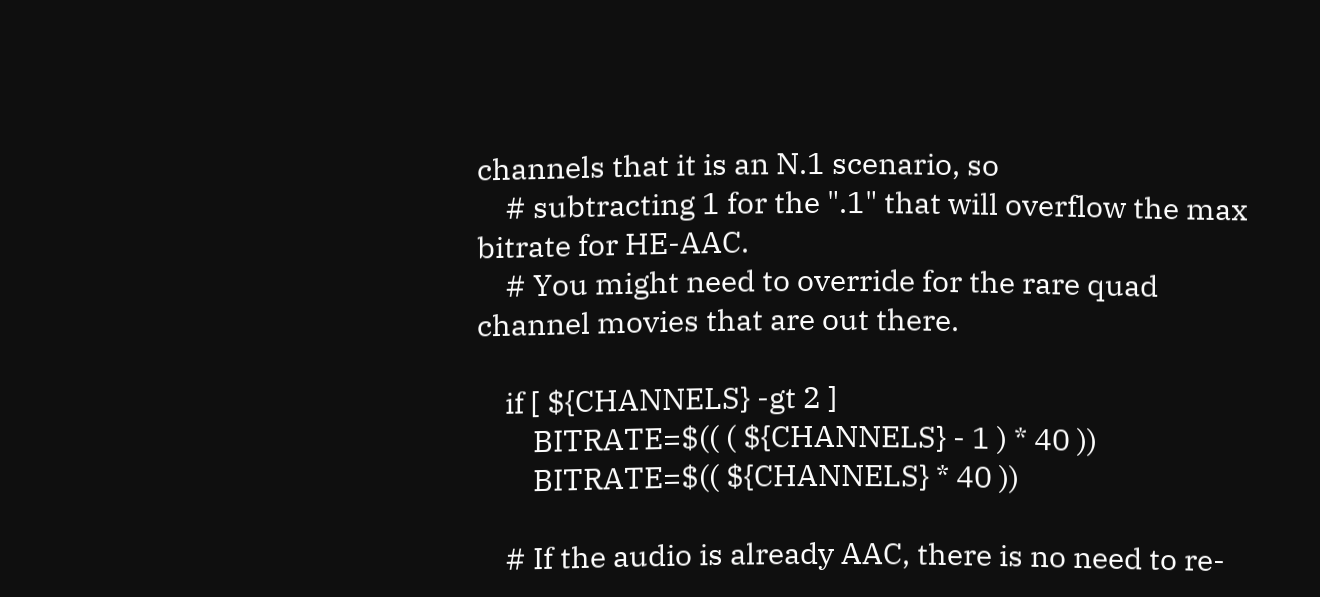channels that it is an N.1 scenario, so
    # subtracting 1 for the ".1" that will overflow the max bitrate for HE-AAC.
    # You might need to override for the rare quad channel movies that are out there.

    if [ ${CHANNELS} -gt 2 ]
        BITRATE=$(( ( ${CHANNELS} - 1 ) * 40 ))
        BITRATE=$(( ${CHANNELS} * 40 ))

    # If the audio is already AAC, there is no need to re-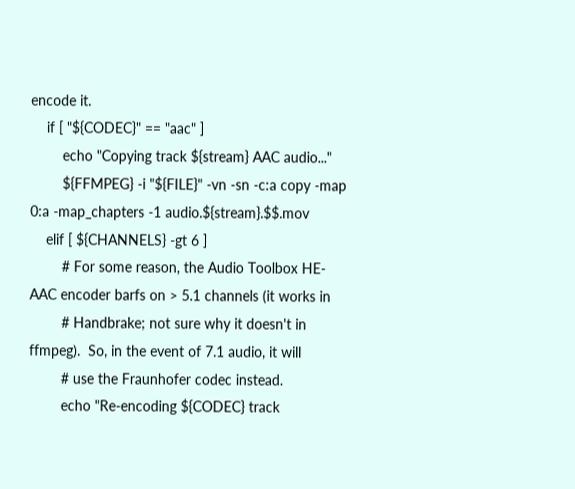encode it.
    if [ "${CODEC}" == "aac" ]
        echo "Copying track ${stream} AAC audio..."
        ${FFMPEG} -i "${FILE}" -vn -sn -c:a copy -map 0:a -map_chapters -1 audio.${stream}.$$.mov
    elif [ ${CHANNELS} -gt 6 ]
        # For some reason, the Audio Toolbox HE-AAC encoder barfs on > 5.1 channels (it works in
        # Handbrake; not sure why it doesn't in ffmpeg).  So, in the event of 7.1 audio, it will
        # use the Fraunhofer codec instead.
        echo "Re-encoding ${CODEC} track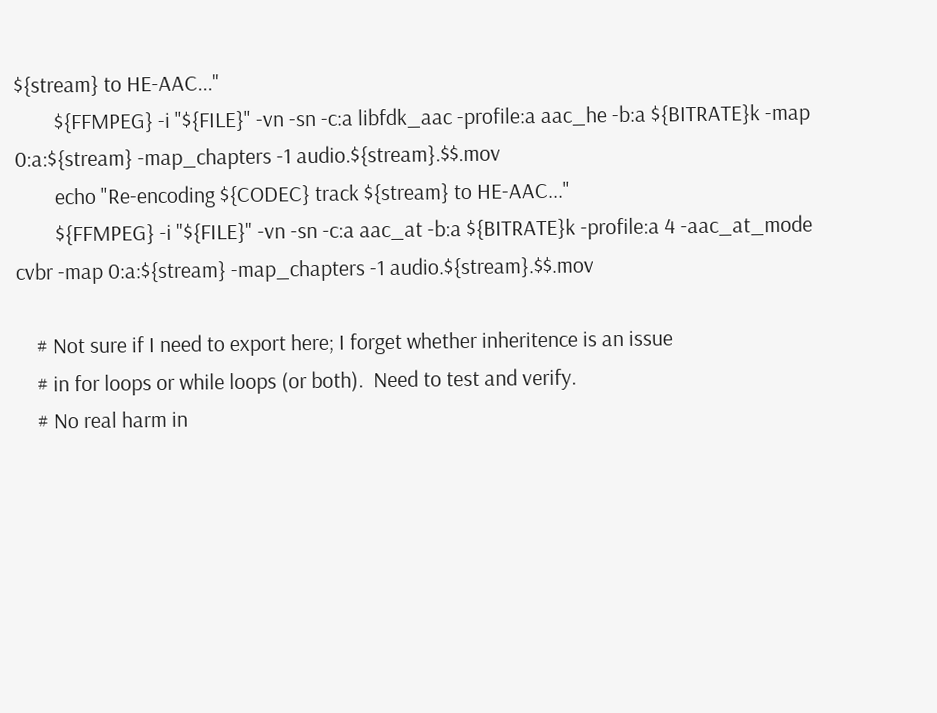${stream} to HE-AAC..."
        ${FFMPEG} -i "${FILE}" -vn -sn -c:a libfdk_aac -profile:a aac_he -b:a ${BITRATE}k -map 0:a:${stream} -map_chapters -1 audio.${stream}.$$.mov
        echo "Re-encoding ${CODEC} track ${stream} to HE-AAC..."
        ${FFMPEG} -i "${FILE}" -vn -sn -c:a aac_at -b:a ${BITRATE}k -profile:a 4 -aac_at_mode cvbr -map 0:a:${stream} -map_chapters -1 audio.${stream}.$$.mov

    # Not sure if I need to export here; I forget whether inheritence is an issue
    # in for loops or while loops (or both).  Need to test and verify.
    # No real harm in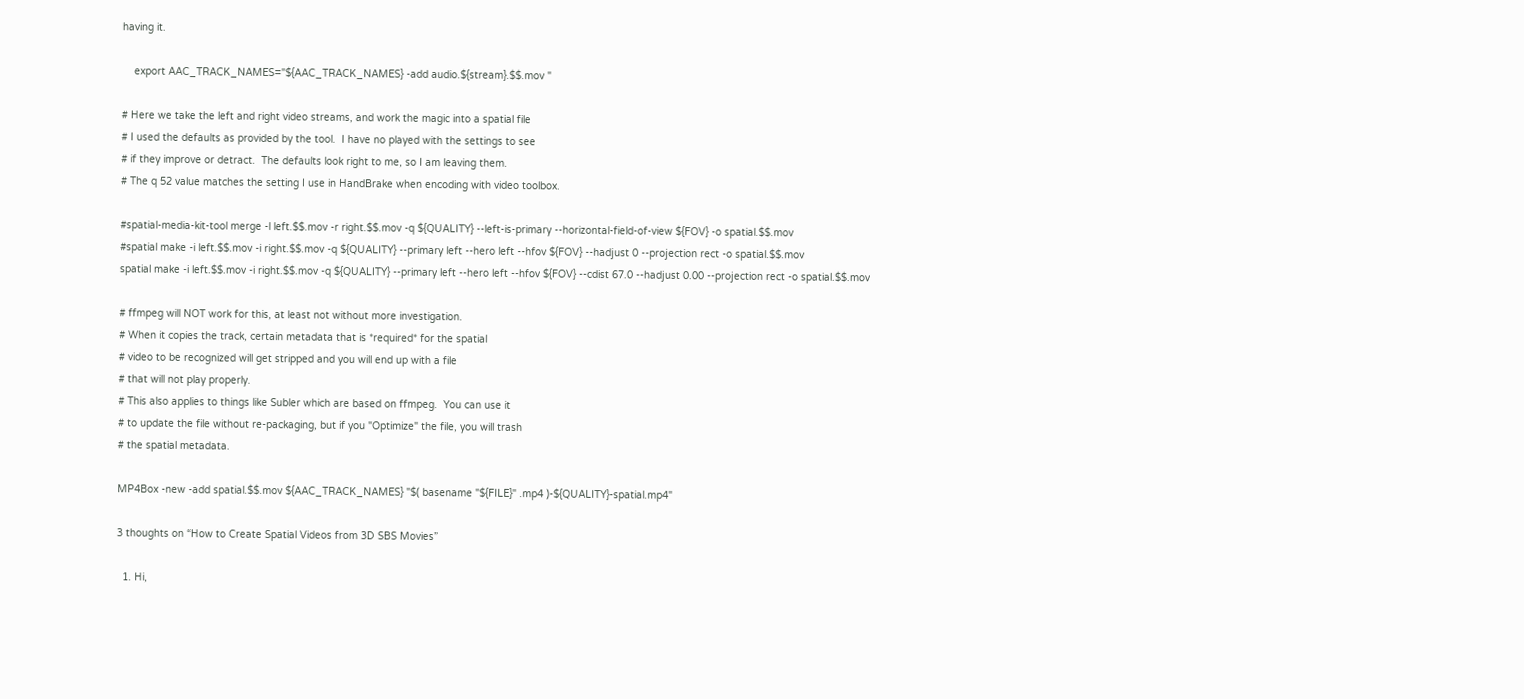having it.

    export AAC_TRACK_NAMES="${AAC_TRACK_NAMES} -add audio.${stream}.$$.mov "

# Here we take the left and right video streams, and work the magic into a spatial file
# I used the defaults as provided by the tool.  I have no played with the settings to see
# if they improve or detract.  The defaults look right to me, so I am leaving them.
# The q 52 value matches the setting I use in HandBrake when encoding with video toolbox.

#spatial-media-kit-tool merge -l left.$$.mov -r right.$$.mov -q ${QUALITY} --left-is-primary --horizontal-field-of-view ${FOV} -o spatial.$$.mov
#spatial make -i left.$$.mov -i right.$$.mov -q ${QUALITY} --primary left --hero left --hfov ${FOV} --hadjust 0 --projection rect -o spatial.$$.mov
spatial make -i left.$$.mov -i right.$$.mov -q ${QUALITY} --primary left --hero left --hfov ${FOV} --cdist 67.0 --hadjust 0.00 --projection rect -o spatial.$$.mov

# ffmpeg will NOT work for this, at least not without more investigation.
# When it copies the track, certain metadata that is *required* for the spatial
# video to be recognized will get stripped and you will end up with a file
# that will not play properly.
# This also applies to things like Subler which are based on ffmpeg.  You can use it
# to update the file without re-packaging, but if you "Optimize" the file, you will trash
# the spatial metadata.

MP4Box -new -add spatial.$$.mov ${AAC_TRACK_NAMES} "$( basename "${FILE}" .mp4 )-${QUALITY}-spatial.mp4"

3 thoughts on “How to Create Spatial Videos from 3D SBS Movies”

  1. Hi,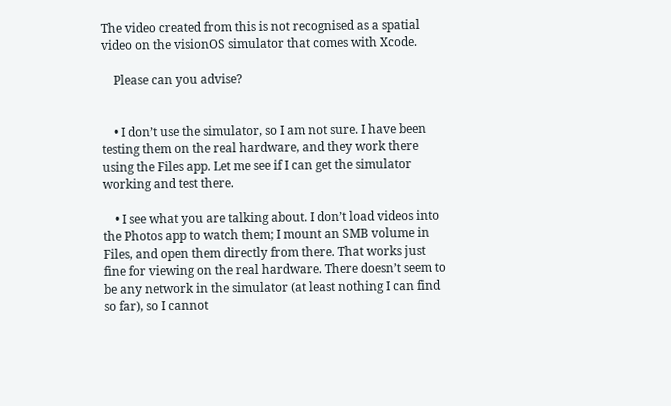The video created from this is not recognised as a spatial video on the visionOS simulator that comes with Xcode.

    Please can you advise?


    • I don’t use the simulator, so I am not sure. I have been testing them on the real hardware, and they work there using the Files app. Let me see if I can get the simulator working and test there.

    • I see what you are talking about. I don’t load videos into the Photos app to watch them; I mount an SMB volume in Files, and open them directly from there. That works just fine for viewing on the real hardware. There doesn’t seem to be any network in the simulator (at least nothing I can find so far), so I cannot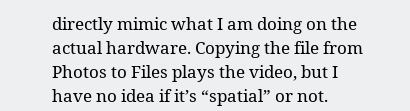directly mimic what I am doing on the actual hardware. Copying the file from Photos to Files plays the video, but I have no idea if it’s “spatial” or not.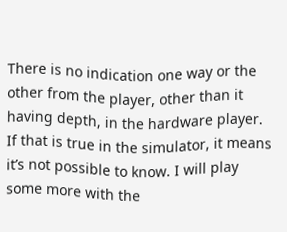There is no indication one way or the other from the player, other than it having depth, in the hardware player. If that is true in the simulator, it means it’s not possible to know. I will play some more with the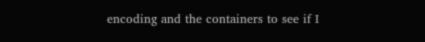encoding and the containers to see if I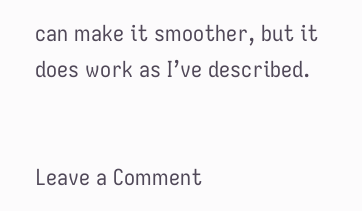can make it smoother, but it does work as I’ve described.


Leave a Comment